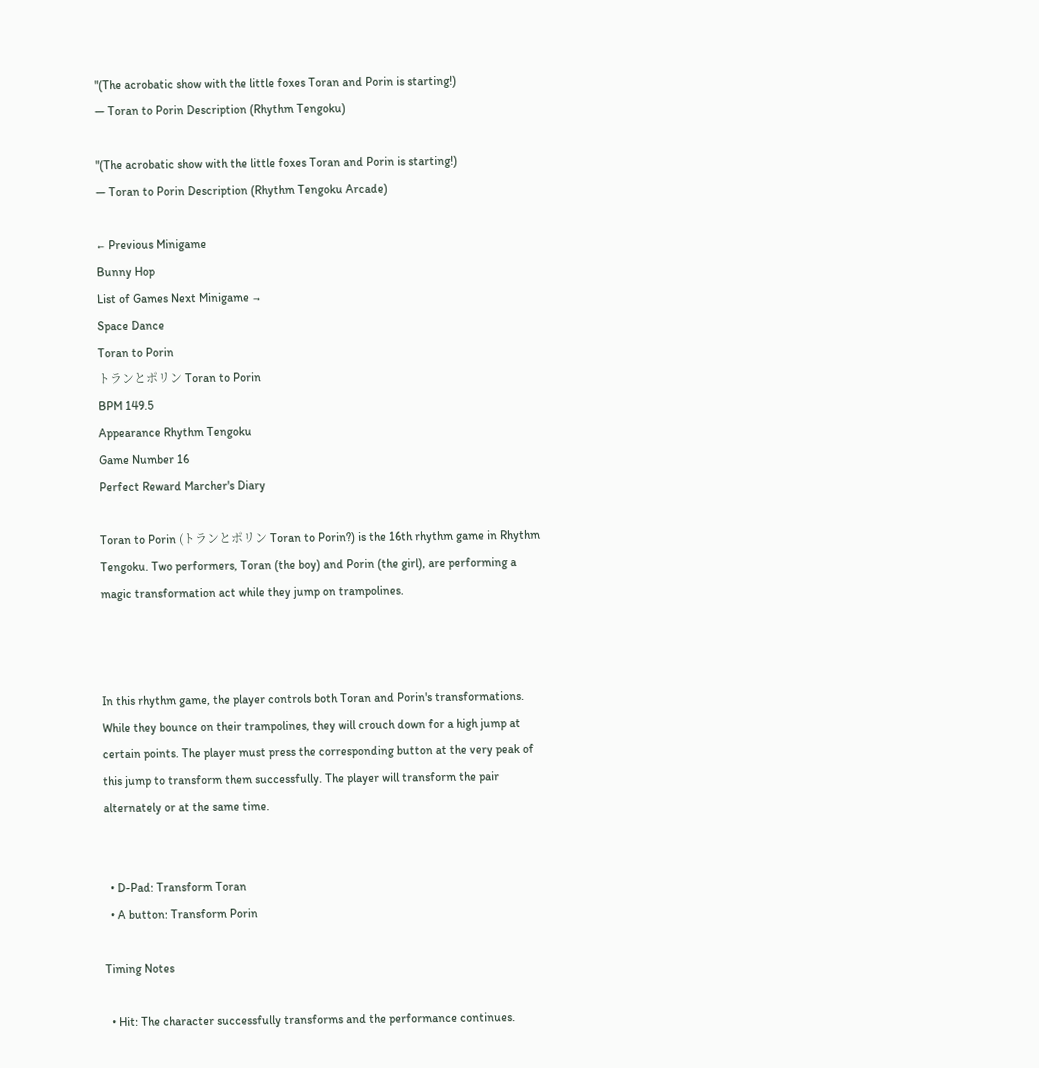"(The acrobatic show with the little foxes Toran and Porin is starting!)
— Toran to Porin Description (Rhythm Tengoku)

"(The acrobatic show with the little foxes Toran and Porin is starting!)
— Toran to Porin Description (Rhythm Tengoku Arcade)

← Previous Minigame
Bunny Hop
List of Games Next Minigame →
Space Dance
Toran to Porin
トランとポリン Toran to Porin
BPM 149.5
Appearance Rhythm Tengoku
Game Number 16
Perfect Reward Marcher's Diary

Toran to Porin (トランとポリン Toran to Porin?) is the 16th rhythm game in Rhythm Tengoku. Two performers, Toran (the boy) and Porin (the girl), are performing a magic transformation act while they jump on trampolines.



In this rhythm game, the player controls both Toran and Porin's transformations. While they bounce on their trampolines, they will crouch down for a high jump at certain points. The player must press the corresponding button at the very peak of this jump to transform them successfully. The player will transform the pair alternately or at the same time.


  • D-Pad: Transform Toran
  • A button: Transform Porin

Timing Notes

  • Hit: The character successfully transforms and the performance continues.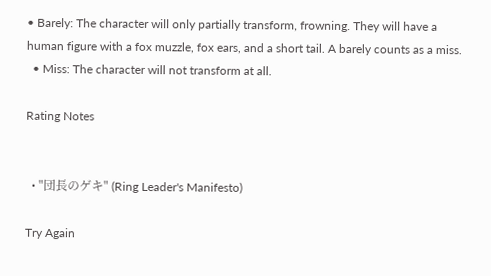• Barely: The character will only partially transform, frowning. They will have a human figure with a fox muzzle, fox ears, and a short tail. A barely counts as a miss.
  • Miss: The character will not transform at all.

Rating Notes


  • "団長のゲキ" (Ring Leader's Manifesto)

Try Again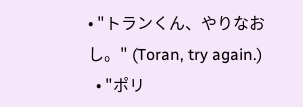• "トランくん、やりなおし。" (Toran, try again.)
  • "ポリ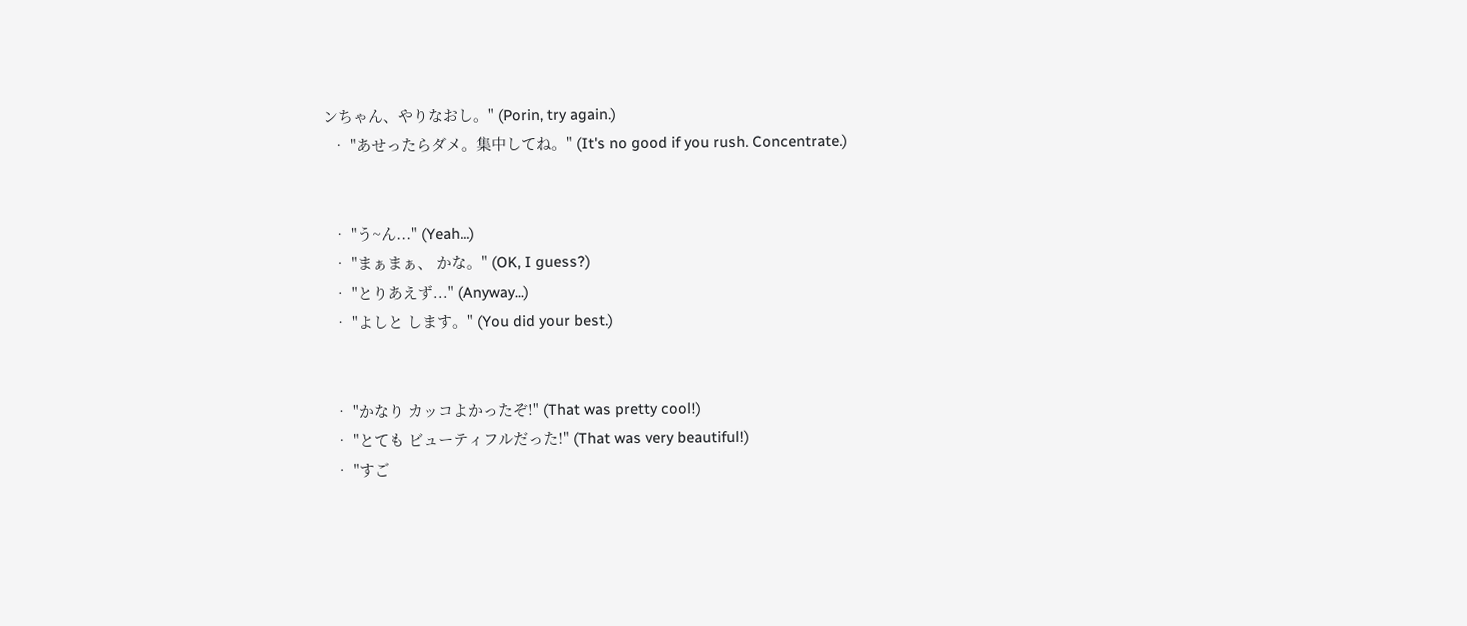ンちゃん、やりなおし。" (Porin, try again.)
  • "あせったらダメ。集中してね。" (It's no good if you rush. Concentrate.)


  • "う~ん..." (Yeah...)
  • "まぁまぁ、 かな。" (OK, I guess?)
  • "とりあえず..." (Anyway...)
  • "よしと します。" (You did your best.)


  • "かなり カッコよかったぞ!" (That was pretty cool!)
  • "とても ビューティフルだった!" (That was very beautiful!)
  • "すご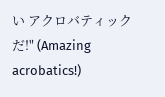い アクロバティックだ!" (Amazing acrobatics!)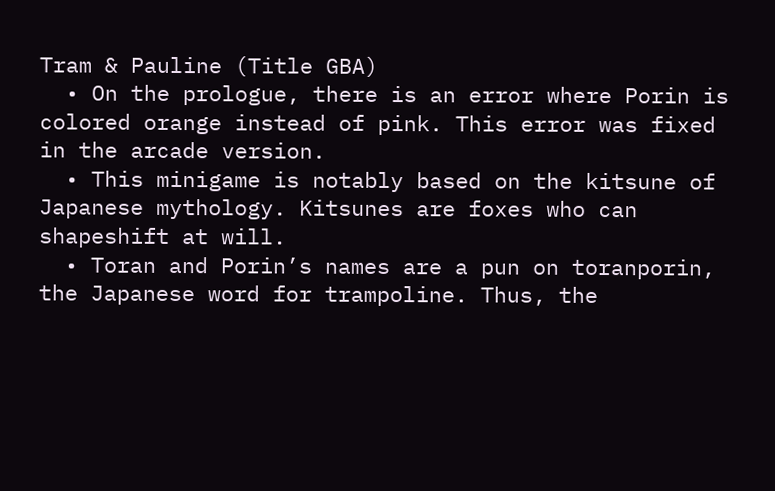Tram & Pauline (Title GBA)
  • On the prologue, there is an error where Porin is colored orange instead of pink. This error was fixed in the arcade version.
  • This minigame is notably based on the kitsune of Japanese mythology. Kitsunes are foxes who can shapeshift at will.
  • Toran and Porin’s names are a pun on toranporin, the Japanese word for trampoline. Thus, the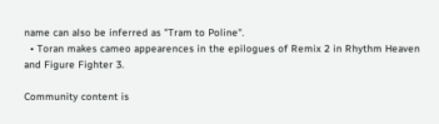name can also be inferred as "Tram to Poline".
  • Toran makes cameo appearences in the epilogues of Remix 2 in Rhythm Heaven and Figure Fighter 3.

Community content is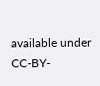available under CC-BY-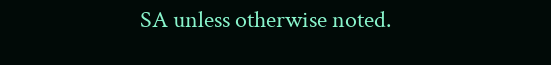SA unless otherwise noted.